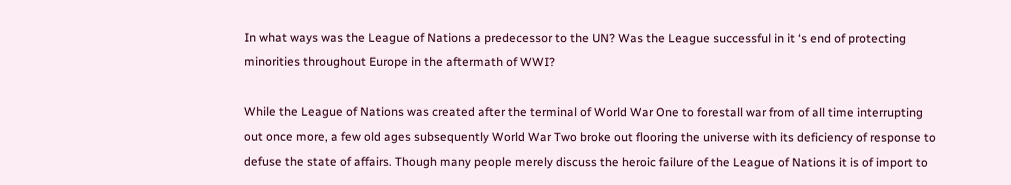In what ways was the League of Nations a predecessor to the UN? Was the League successful in it ‘s end of protecting minorities throughout Europe in the aftermath of WWI?

While the League of Nations was created after the terminal of World War One to forestall war from of all time interrupting out once more, a few old ages subsequently World War Two broke out flooring the universe with its deficiency of response to defuse the state of affairs. Though many people merely discuss the heroic failure of the League of Nations it is of import to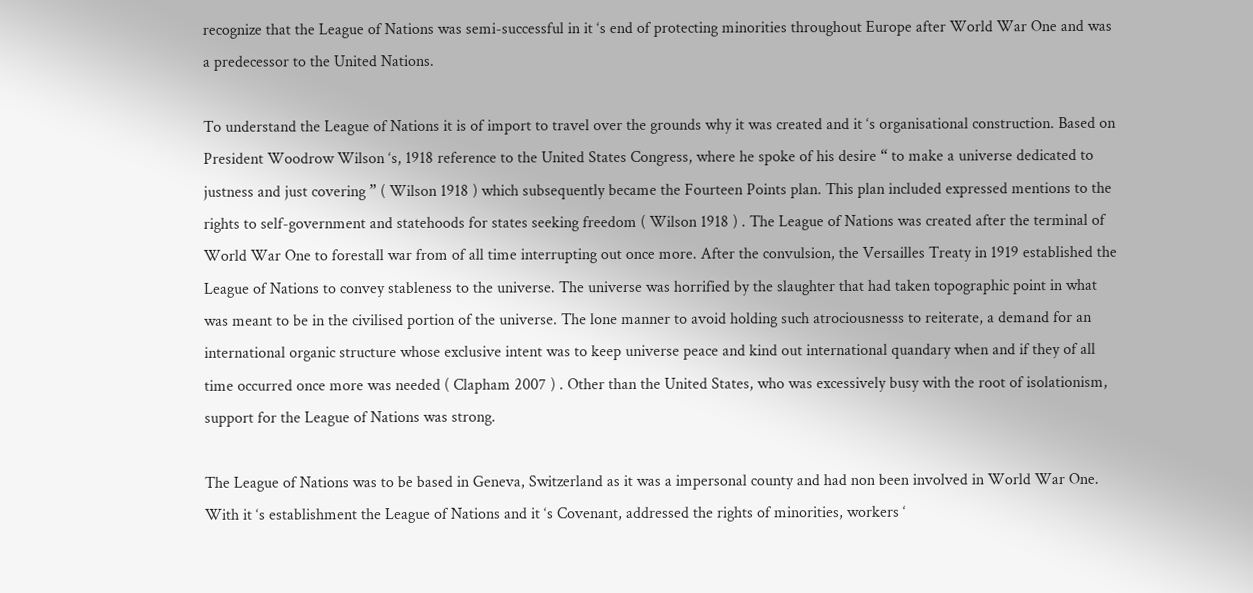recognize that the League of Nations was semi-successful in it ‘s end of protecting minorities throughout Europe after World War One and was a predecessor to the United Nations.

To understand the League of Nations it is of import to travel over the grounds why it was created and it ‘s organisational construction. Based on President Woodrow Wilson ‘s, 1918 reference to the United States Congress, where he spoke of his desire “ to make a universe dedicated to justness and just covering ” ( Wilson 1918 ) which subsequently became the Fourteen Points plan. This plan included expressed mentions to the rights to self-government and statehoods for states seeking freedom ( Wilson 1918 ) . The League of Nations was created after the terminal of World War One to forestall war from of all time interrupting out once more. After the convulsion, the Versailles Treaty in 1919 established the League of Nations to convey stableness to the universe. The universe was horrified by the slaughter that had taken topographic point in what was meant to be in the civilised portion of the universe. The lone manner to avoid holding such atrociousnesss to reiterate, a demand for an international organic structure whose exclusive intent was to keep universe peace and kind out international quandary when and if they of all time occurred once more was needed ( Clapham 2007 ) . Other than the United States, who was excessively busy with the root of isolationism, support for the League of Nations was strong.

The League of Nations was to be based in Geneva, Switzerland as it was a impersonal county and had non been involved in World War One. With it ‘s establishment the League of Nations and it ‘s Covenant, addressed the rights of minorities, workers ‘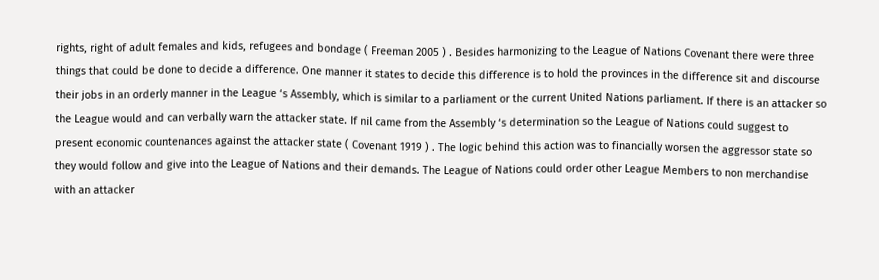rights, right of adult females and kids, refugees and bondage ( Freeman 2005 ) . Besides harmonizing to the League of Nations Covenant there were three things that could be done to decide a difference. One manner it states to decide this difference is to hold the provinces in the difference sit and discourse their jobs in an orderly manner in the League ‘s Assembly, which is similar to a parliament or the current United Nations parliament. If there is an attacker so the League would and can verbally warn the attacker state. If nil came from the Assembly ‘s determination so the League of Nations could suggest to present economic countenances against the attacker state ( Covenant 1919 ) . The logic behind this action was to financially worsen the aggressor state so they would follow and give into the League of Nations and their demands. The League of Nations could order other League Members to non merchandise with an attacker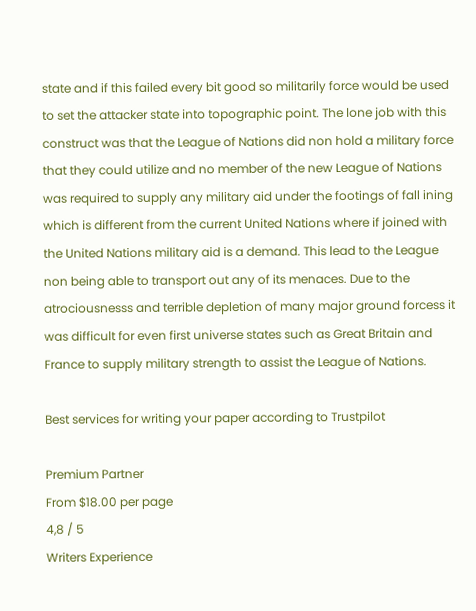state and if this failed every bit good so militarily force would be used to set the attacker state into topographic point. The lone job with this construct was that the League of Nations did non hold a military force that they could utilize and no member of the new League of Nations was required to supply any military aid under the footings of fall ining which is different from the current United Nations where if joined with the United Nations military aid is a demand. This lead to the League non being able to transport out any of its menaces. Due to the atrociousnesss and terrible depletion of many major ground forcess it was difficult for even first universe states such as Great Britain and France to supply military strength to assist the League of Nations.

Best services for writing your paper according to Trustpilot

Premium Partner
From $18.00 per page
4,8 / 5
Writers Experience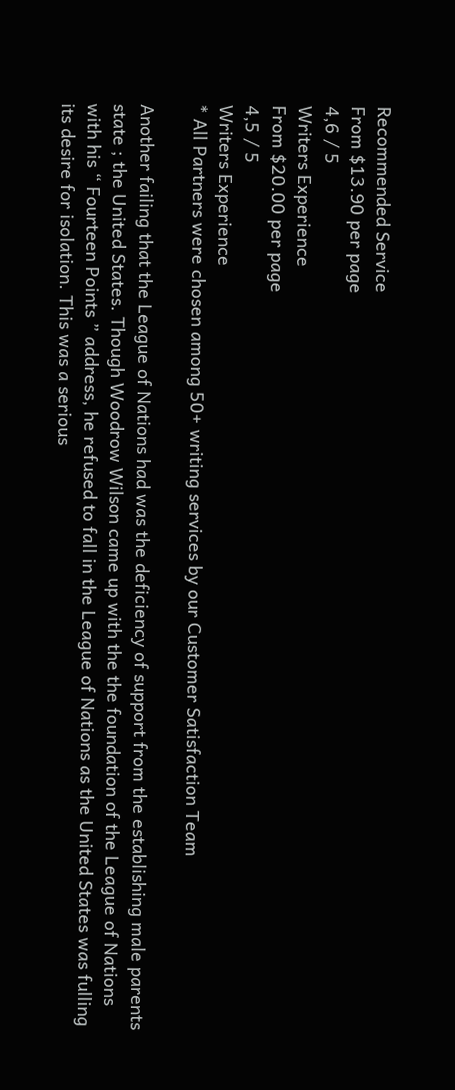Recommended Service
From $13.90 per page
4,6 / 5
Writers Experience
From $20.00 per page
4,5 / 5
Writers Experience
* All Partners were chosen among 50+ writing services by our Customer Satisfaction Team

Another failing that the League of Nations had was the deficiency of support from the establishing male parents state ; the United States. Though Woodrow Wilson came up with the the foundation of the League of Nations with his “ Fourteen Points ” address, he refused to fall in the League of Nations as the United States was fulling its desire for isolation. This was a serious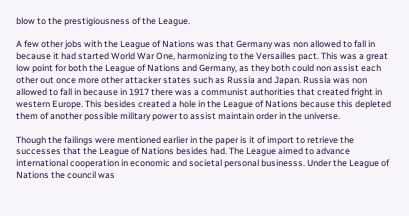blow to the prestigiousness of the League.

A few other jobs with the League of Nations was that Germany was non allowed to fall in because it had started World War One, harmonizing to the Versailles pact. This was a great low point for both the League of Nations and Germany, as they both could non assist each other out once more other attacker states such as Russia and Japan. Russia was non allowed to fall in because in 1917 there was a communist authorities that created fright in western Europe. This besides created a hole in the League of Nations because this depleted them of another possible military power to assist maintain order in the universe.

Though the failings were mentioned earlier in the paper is it of import to retrieve the successes that the League of Nations besides had. The League aimed to advance international cooperation in economic and societal personal businesss. Under the League of Nations the council was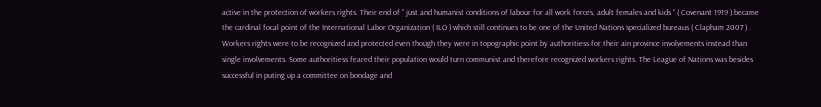active in the protection of workers rights. Their end of “ just and humanist conditions of labour for all work forces, adult females and kids ” ( Covenant 1919 ) became the cardinal focal point of the International Labor Organization ( ILO ) which still continues to be one of the United Nations specialized bureaus ( Clapham 2007 ) . Workers rights were to be recognized and protected even though they were in topographic point by authoritiess for their ain province involvements instead than single involvements. Some authoritiess feared their population would turn communist and therefore recognized workers rights. The League of Nations was besides successful in puting up a committee on bondage and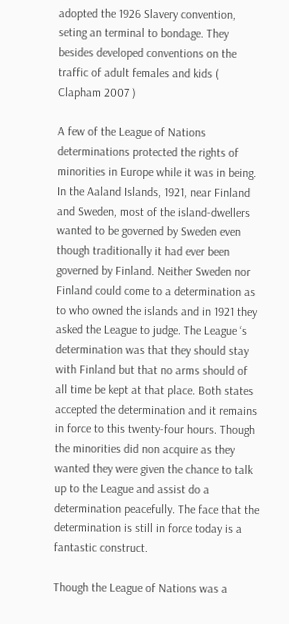adopted the 1926 Slavery convention, seting an terminal to bondage. They besides developed conventions on the traffic of adult females and kids ( Clapham 2007 )

A few of the League of Nations determinations protected the rights of minorities in Europe while it was in being. In the Aaland Islands, 1921, near Finland and Sweden, most of the island-dwellers wanted to be governed by Sweden even though traditionally it had ever been governed by Finland. Neither Sweden nor Finland could come to a determination as to who owned the islands and in 1921 they asked the League to judge. The League ‘s determination was that they should stay with Finland but that no arms should of all time be kept at that place. Both states accepted the determination and it remains in force to this twenty-four hours. Though the minorities did non acquire as they wanted they were given the chance to talk up to the League and assist do a determination peacefully. The face that the determination is still in force today is a fantastic construct.

Though the League of Nations was a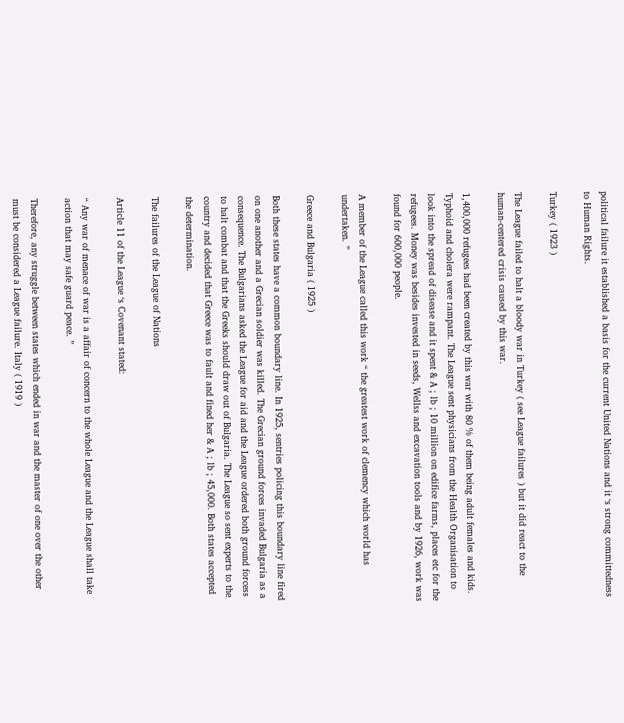political failure it established a basis for the current United Nations and it ‘s strong committedness to Human Rights.

Turkey ( 1923 )

The League failed to halt a bloody war in Turkey ( see League failures ) but it did react to the human-centered crisis caused by this war.

1,400,000 refugees had been created by this war with 80 % of them being adult females and kids. Typhoid and cholera were rampant. The League sent physicians from the Health Organisation to look into the spread of disease and it spent & A ; lb ; 10 million on edifice farms, places etc for the refugees. Money was besides invested in seeds, Wellss and excavation tools and by 1926, work was found for 600,000 people.

A member of the League called this work “ the greatest work of clemency which world has undertaken. ”

Greece and Bulgaria ( 1925 )

Both these states have a common boundary line. In 1925, sentries policing this boundary line fired on one another and a Grecian soldier was killed. The Grecian ground forces invaded Bulgaria as a consequence. The Bulgarians asked the League for aid and the League ordered both ground forcess to halt combat and that the Greeks should draw out of Bulgaria. The League so sent experts to the country and decided that Greece was to fault and fined her & A ; lb ; 45,000. Both states accepted the determination.

The failures of the League of Nations

Article 11 of the League ‘s Covenant stated:

“ Any war of menace of war is a affair of concern to the whole League and the League shall take action that may safe guard peace. ”

Therefore, any struggle between states which ended in war and the master of one over the other must be considered a League failure. Italy ( 1919 )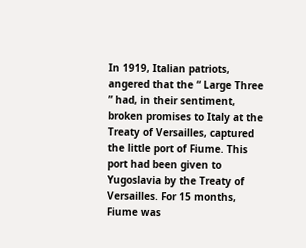In 1919, Italian patriots, angered that the “ Large Three ” had, in their sentiment, broken promises to Italy at the Treaty of Versailles, captured the little port of Fiume. This port had been given to Yugoslavia by the Treaty of Versailles. For 15 months, Fiume was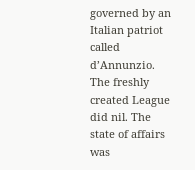governed by an Italian patriot called d’Annunzio. The freshly created League did nil. The state of affairs was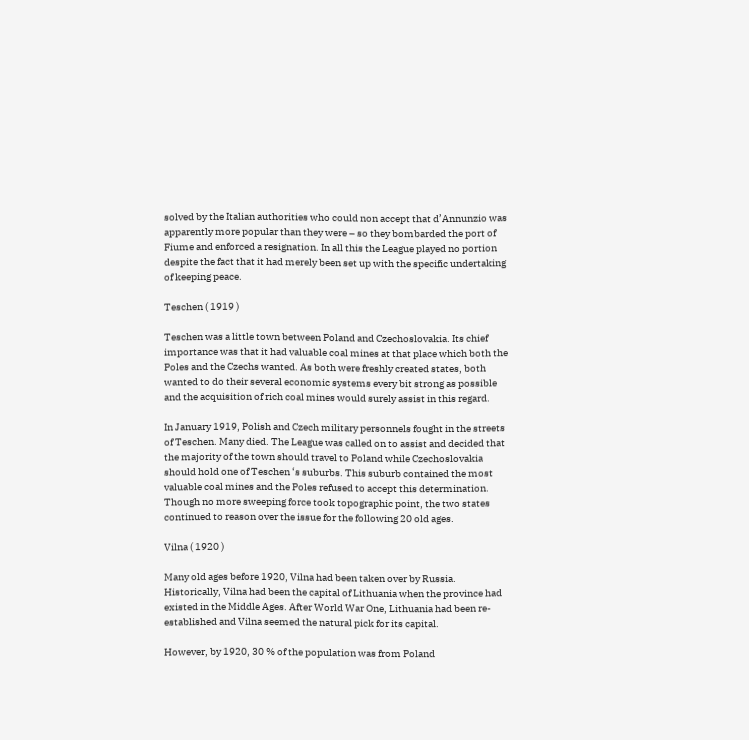solved by the Italian authorities who could non accept that d’Annunzio was apparently more popular than they were – so they bombarded the port of Fiume and enforced a resignation. In all this the League played no portion despite the fact that it had merely been set up with the specific undertaking of keeping peace.

Teschen ( 1919 )

Teschen was a little town between Poland and Czechoslovakia. Its chief importance was that it had valuable coal mines at that place which both the Poles and the Czechs wanted. As both were freshly created states, both wanted to do their several economic systems every bit strong as possible and the acquisition of rich coal mines would surely assist in this regard.

In January 1919, Polish and Czech military personnels fought in the streets of Teschen. Many died. The League was called on to assist and decided that the majority of the town should travel to Poland while Czechoslovakia should hold one of Teschen ‘s suburbs. This suburb contained the most valuable coal mines and the Poles refused to accept this determination. Though no more sweeping force took topographic point, the two states continued to reason over the issue for the following 20 old ages.

Vilna ( 1920 )

Many old ages before 1920, Vilna had been taken over by Russia. Historically, Vilna had been the capital of Lithuania when the province had existed in the Middle Ages. After World War One, Lithuania had been re-established and Vilna seemed the natural pick for its capital.

However, by 1920, 30 % of the population was from Poland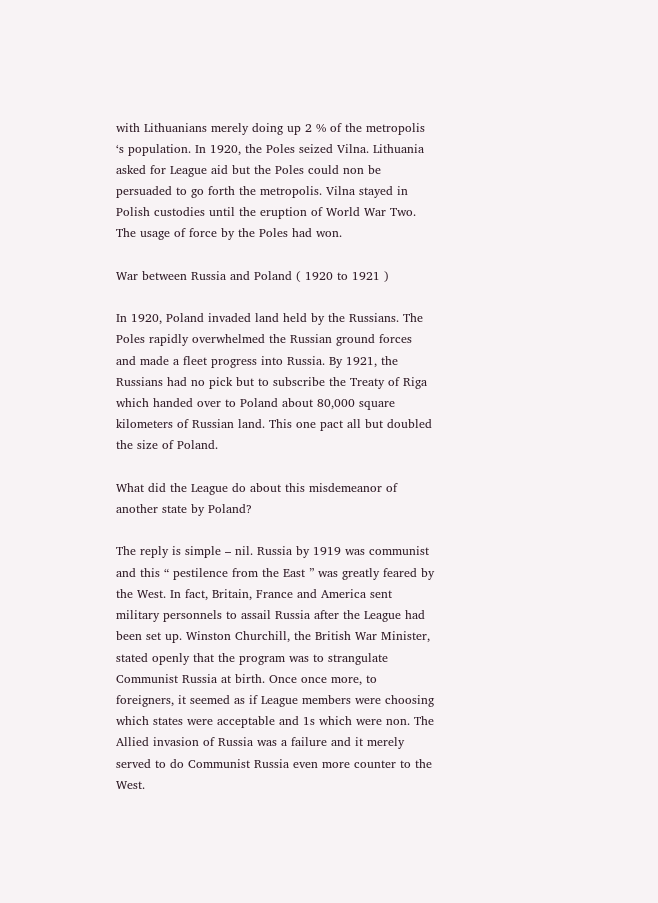with Lithuanians merely doing up 2 % of the metropolis ‘s population. In 1920, the Poles seized Vilna. Lithuania asked for League aid but the Poles could non be persuaded to go forth the metropolis. Vilna stayed in Polish custodies until the eruption of World War Two. The usage of force by the Poles had won.

War between Russia and Poland ( 1920 to 1921 )

In 1920, Poland invaded land held by the Russians. The Poles rapidly overwhelmed the Russian ground forces and made a fleet progress into Russia. By 1921, the Russians had no pick but to subscribe the Treaty of Riga which handed over to Poland about 80,000 square kilometers of Russian land. This one pact all but doubled the size of Poland.

What did the League do about this misdemeanor of another state by Poland?

The reply is simple – nil. Russia by 1919 was communist and this “ pestilence from the East ” was greatly feared by the West. In fact, Britain, France and America sent military personnels to assail Russia after the League had been set up. Winston Churchill, the British War Minister, stated openly that the program was to strangulate Communist Russia at birth. Once once more, to foreigners, it seemed as if League members were choosing which states were acceptable and 1s which were non. The Allied invasion of Russia was a failure and it merely served to do Communist Russia even more counter to the West.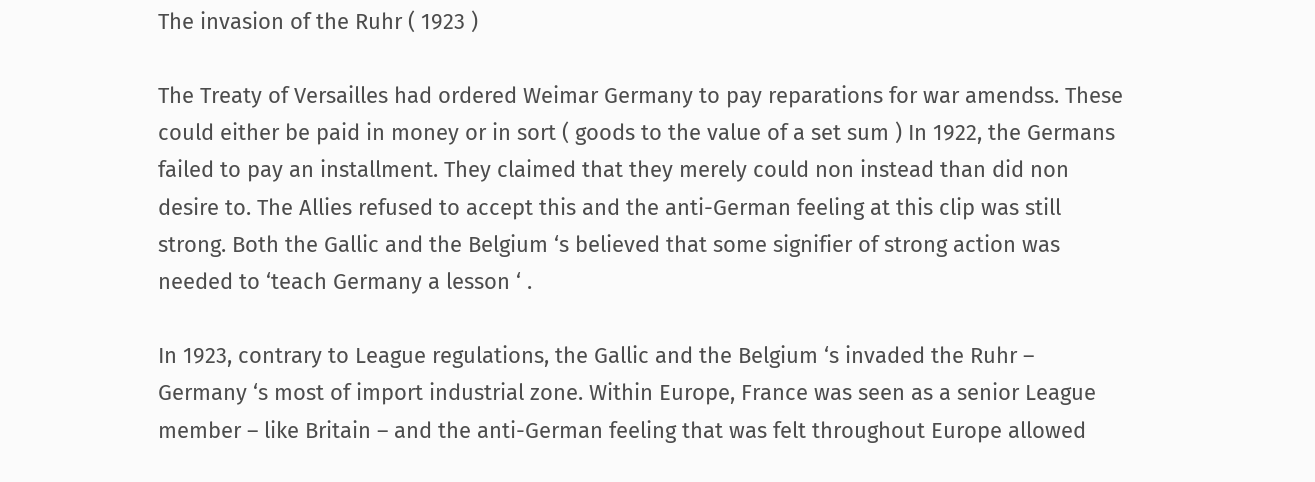The invasion of the Ruhr ( 1923 )

The Treaty of Versailles had ordered Weimar Germany to pay reparations for war amendss. These could either be paid in money or in sort ( goods to the value of a set sum ) In 1922, the Germans failed to pay an installment. They claimed that they merely could non instead than did non desire to. The Allies refused to accept this and the anti-German feeling at this clip was still strong. Both the Gallic and the Belgium ‘s believed that some signifier of strong action was needed to ‘teach Germany a lesson ‘ .

In 1923, contrary to League regulations, the Gallic and the Belgium ‘s invaded the Ruhr – Germany ‘s most of import industrial zone. Within Europe, France was seen as a senior League member – like Britain – and the anti-German feeling that was felt throughout Europe allowed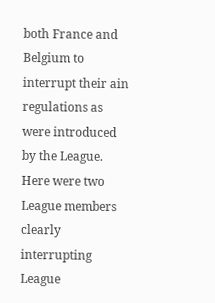both France and Belgium to interrupt their ain regulations as were introduced by the League. Here were two League members clearly interrupting League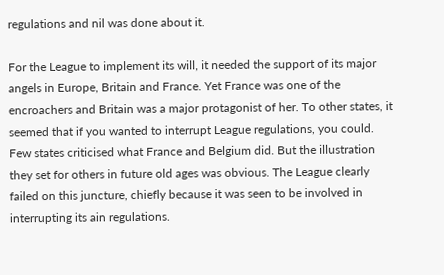regulations and nil was done about it.

For the League to implement its will, it needed the support of its major angels in Europe, Britain and France. Yet France was one of the encroachers and Britain was a major protagonist of her. To other states, it seemed that if you wanted to interrupt League regulations, you could. Few states criticised what France and Belgium did. But the illustration they set for others in future old ages was obvious. The League clearly failed on this juncture, chiefly because it was seen to be involved in interrupting its ain regulations.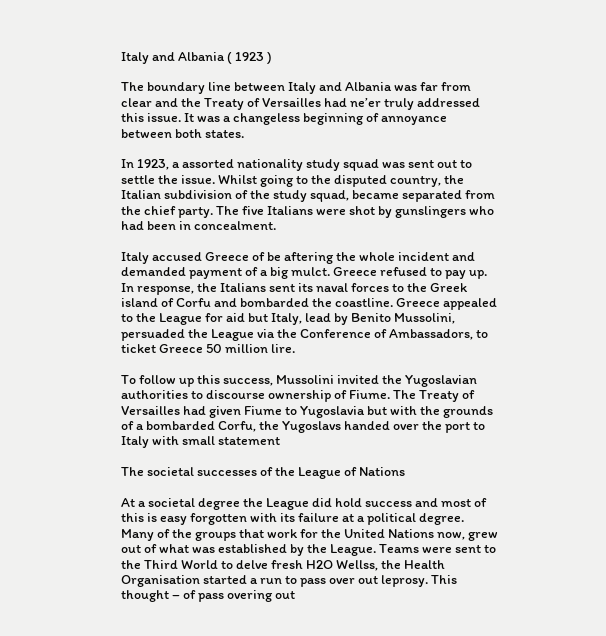Italy and Albania ( 1923 )

The boundary line between Italy and Albania was far from clear and the Treaty of Versailles had ne’er truly addressed this issue. It was a changeless beginning of annoyance between both states.

In 1923, a assorted nationality study squad was sent out to settle the issue. Whilst going to the disputed country, the Italian subdivision of the study squad, became separated from the chief party. The five Italians were shot by gunslingers who had been in concealment.

Italy accused Greece of be aftering the whole incident and demanded payment of a big mulct. Greece refused to pay up. In response, the Italians sent its naval forces to the Greek island of Corfu and bombarded the coastline. Greece appealed to the League for aid but Italy, lead by Benito Mussolini, persuaded the League via the Conference of Ambassadors, to ticket Greece 50 million lire.

To follow up this success, Mussolini invited the Yugoslavian authorities to discourse ownership of Fiume. The Treaty of Versailles had given Fiume to Yugoslavia but with the grounds of a bombarded Corfu, the Yugoslavs handed over the port to Italy with small statement

The societal successes of the League of Nations

At a societal degree the League did hold success and most of this is easy forgotten with its failure at a political degree. Many of the groups that work for the United Nations now, grew out of what was established by the League. Teams were sent to the Third World to delve fresh H2O Wellss, the Health Organisation started a run to pass over out leprosy. This thought – of pass overing out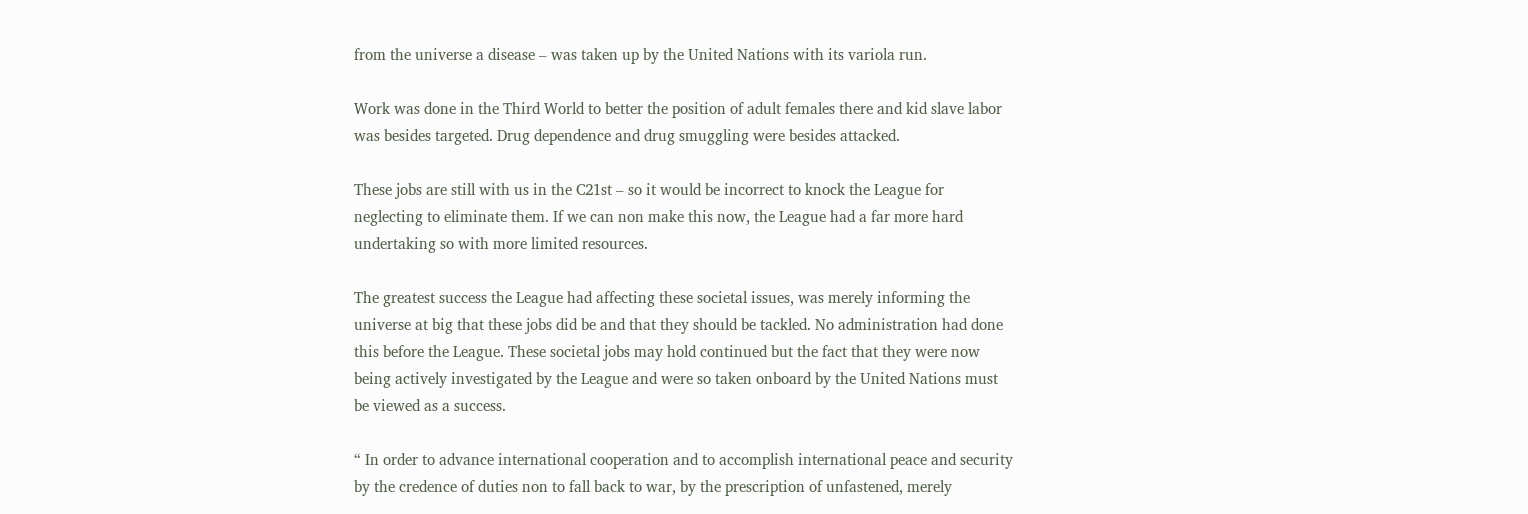from the universe a disease – was taken up by the United Nations with its variola run.

Work was done in the Third World to better the position of adult females there and kid slave labor was besides targeted. Drug dependence and drug smuggling were besides attacked.

These jobs are still with us in the C21st – so it would be incorrect to knock the League for neglecting to eliminate them. If we can non make this now, the League had a far more hard undertaking so with more limited resources.

The greatest success the League had affecting these societal issues, was merely informing the universe at big that these jobs did be and that they should be tackled. No administration had done this before the League. These societal jobs may hold continued but the fact that they were now being actively investigated by the League and were so taken onboard by the United Nations must be viewed as a success.

“ In order to advance international cooperation and to accomplish international peace and security by the credence of duties non to fall back to war, by the prescription of unfastened, merely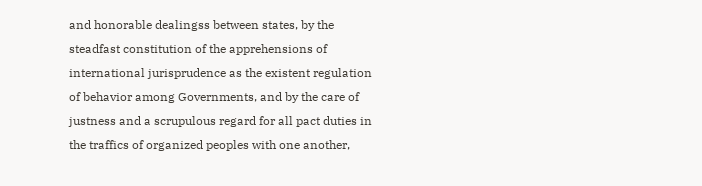and honorable dealingss between states, by the steadfast constitution of the apprehensions of international jurisprudence as the existent regulation of behavior among Governments, and by the care of justness and a scrupulous regard for all pact duties in the traffics of organized peoples with one another,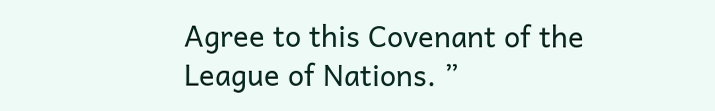Agree to this Covenant of the League of Nations. ”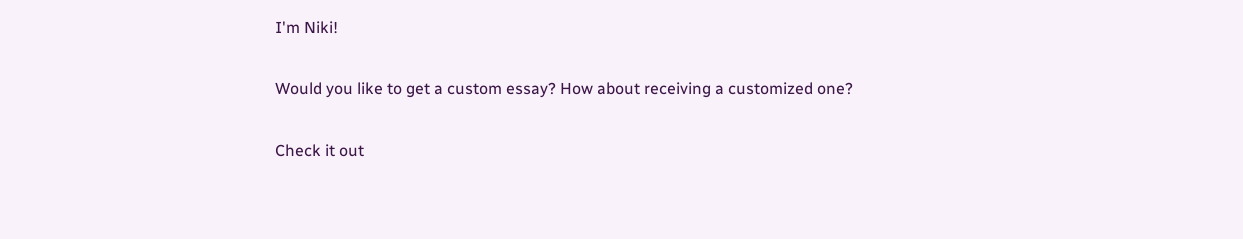I'm Niki!

Would you like to get a custom essay? How about receiving a customized one?

Check it out